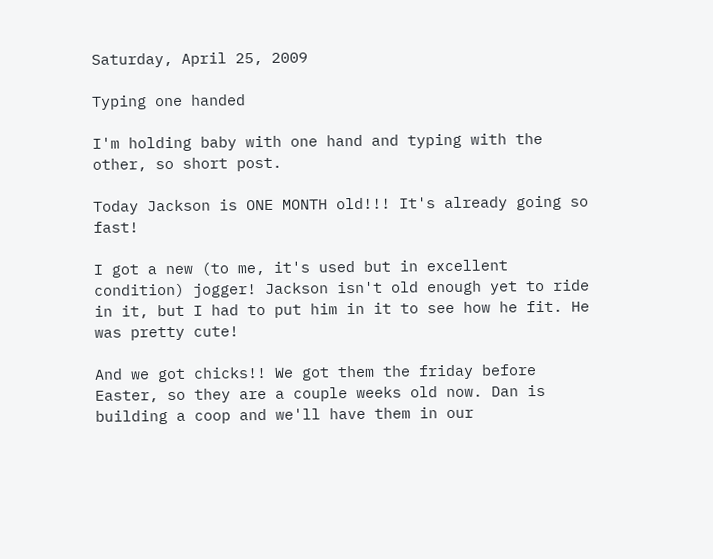Saturday, April 25, 2009

Typing one handed

I'm holding baby with one hand and typing with the other, so short post.

Today Jackson is ONE MONTH old!!! It's already going so fast!

I got a new (to me, it's used but in excellent condition) jogger! Jackson isn't old enough yet to ride in it, but I had to put him in it to see how he fit. He was pretty cute!

And we got chicks!! We got them the friday before Easter, so they are a couple weeks old now. Dan is building a coop and we'll have them in our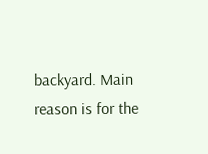backyard. Main reason is for the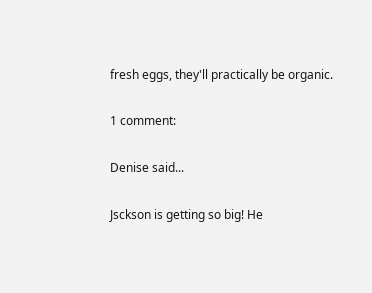fresh eggs, they'll practically be organic.

1 comment:

Denise said...

Jsckson is getting so big! He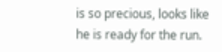is so precious, looks like he is ready for the run.